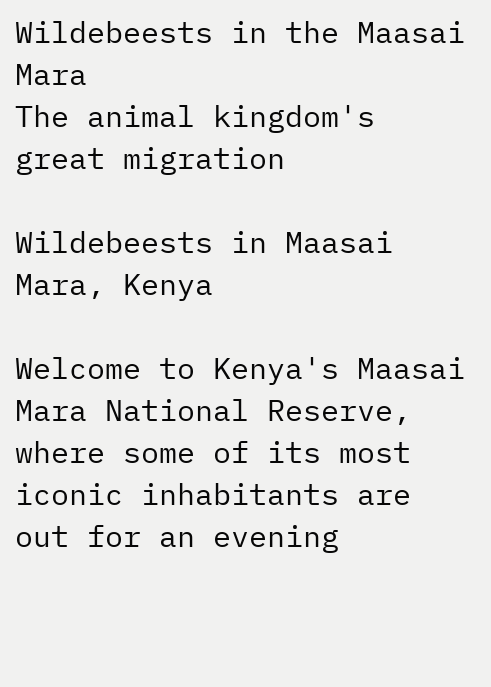Wildebeests in the Maasai Mara
The animal kingdom's great migration

Wildebeests in Maasai Mara, Kenya

Welcome to Kenya's Maasai Mara National Reserve, where some of its most iconic inhabitants are out for an evening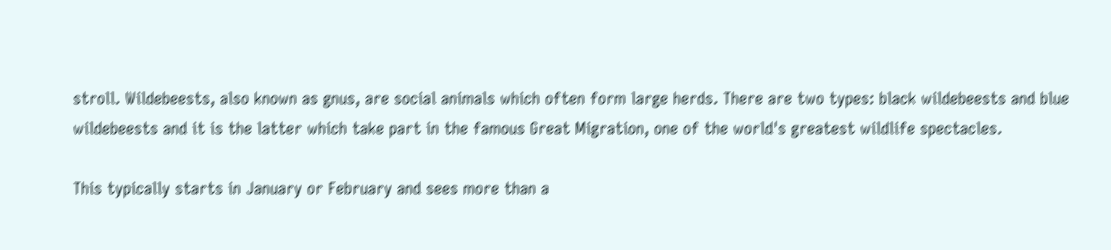stroll. Wildebeests, also known as gnus, are social animals which often form large herds. There are two types: black wildebeests and blue wildebeests and it is the latter which take part in the famous Great Migration, one of the world's greatest wildlife spectacles.

This typically starts in January or February and sees more than a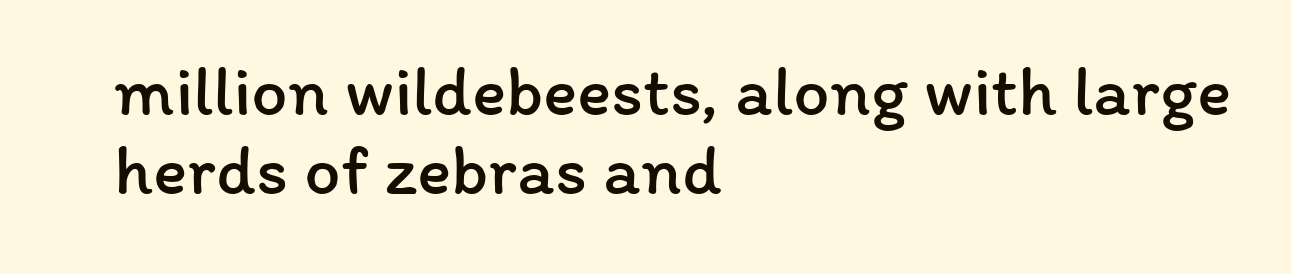million wildebeests, along with large herds of zebras and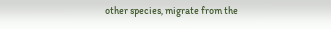other species, migrate from the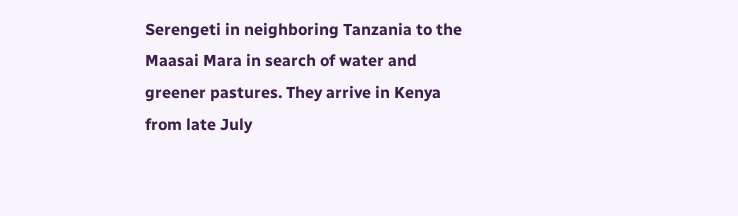Serengeti in neighboring Tanzania to the Maasai Mara in search of water and greener pastures. They arrive in Kenya from late July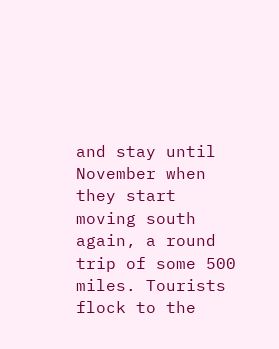and stay until November when they start moving south again, a round trip of some 500 miles. Tourists flock to the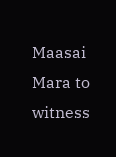Maasai Mara to witness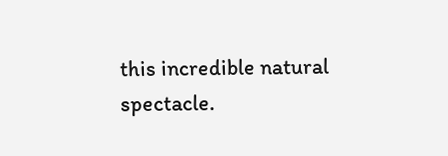this incredible natural spectacle.